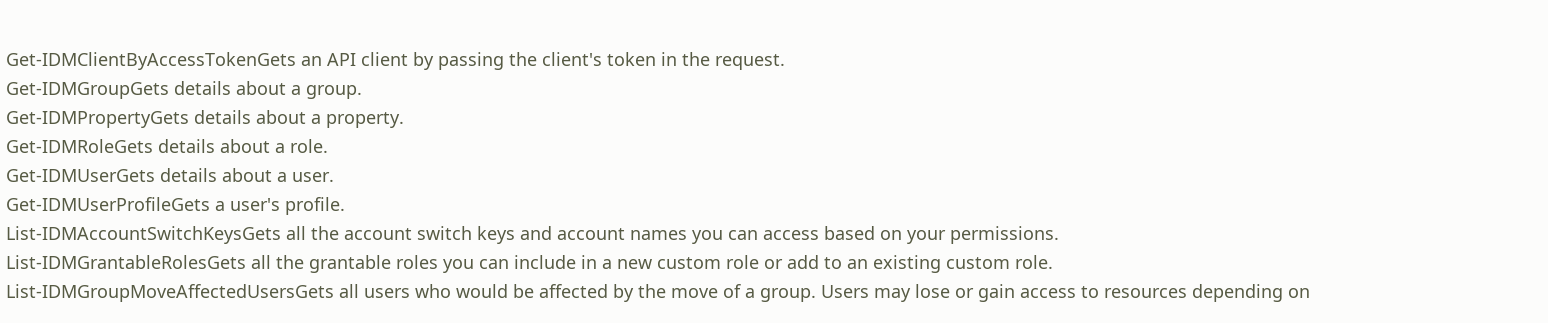Get-IDMClientByAccessTokenGets an API client by passing the client's token in the request.
Get-IDMGroupGets details about a group.
Get-IDMPropertyGets details about a property.
Get-IDMRoleGets details about a role.
Get-IDMUserGets details about a user.
Get-IDMUserProfileGets a user's profile.
List-IDMAccountSwitchKeysGets all the account switch keys and account names you can access based on your permissions.
List-IDMGrantableRolesGets all the grantable roles you can include in a new custom role or add to an existing custom role.
List-IDMGroupMoveAffectedUsersGets all users who would be affected by the move of a group. Users may lose or gain access to resources depending on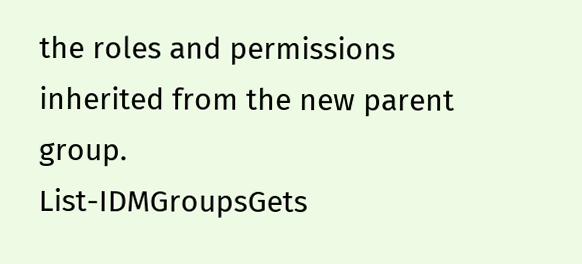the roles and permissions inherited from the new parent group.
List-IDMGroupsGets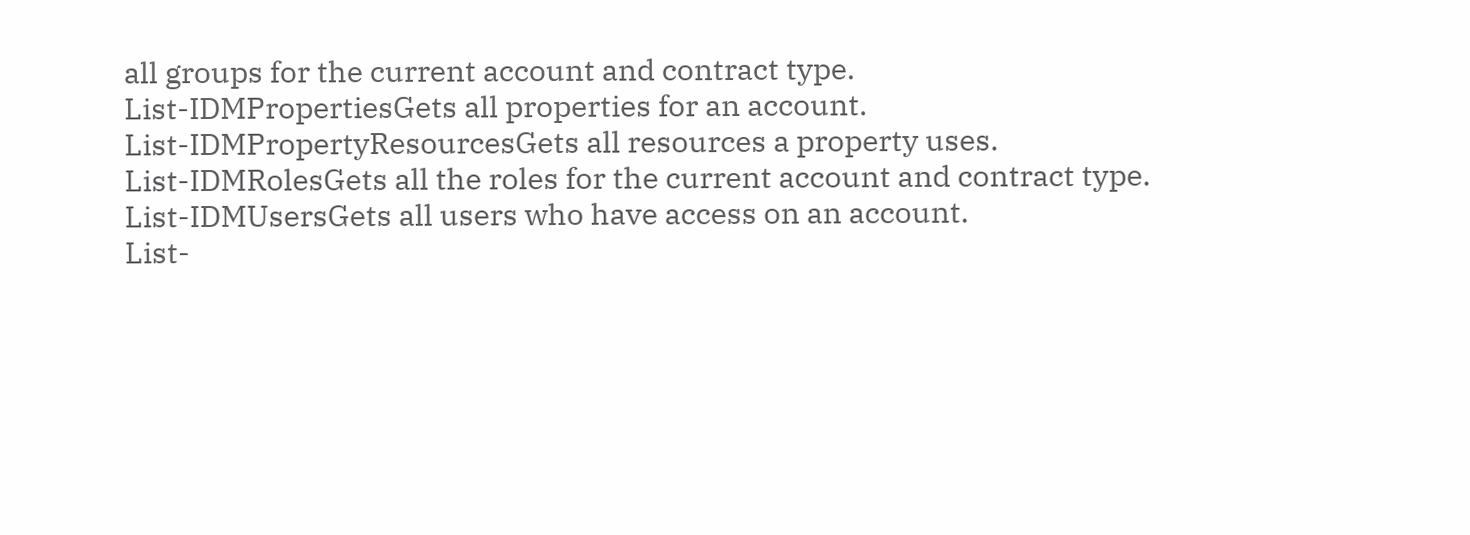all groups for the current account and contract type.
List-IDMPropertiesGets all properties for an account.
List-IDMPropertyResourcesGets all resources a property uses.
List-IDMRolesGets all the roles for the current account and contract type.
List-IDMUsersGets all users who have access on an account.
List-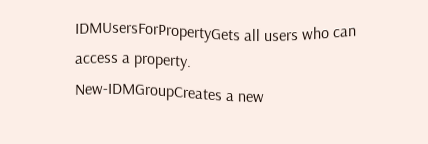IDMUsersForPropertyGets all users who can access a property.
New-IDMGroupCreates a new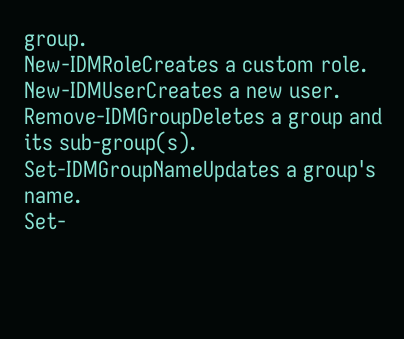group.
New-IDMRoleCreates a custom role.
New-IDMUserCreates a new user.
Remove-IDMGroupDeletes a group and its sub-group(s).
Set-IDMGroupNameUpdates a group's name.
Set-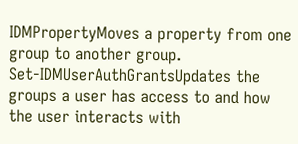IDMPropertyMoves a property from one group to another group.
Set-IDMUserAuthGrantsUpdates the groups a user has access to and how the user interacts with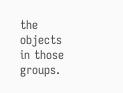the objects in those groups.